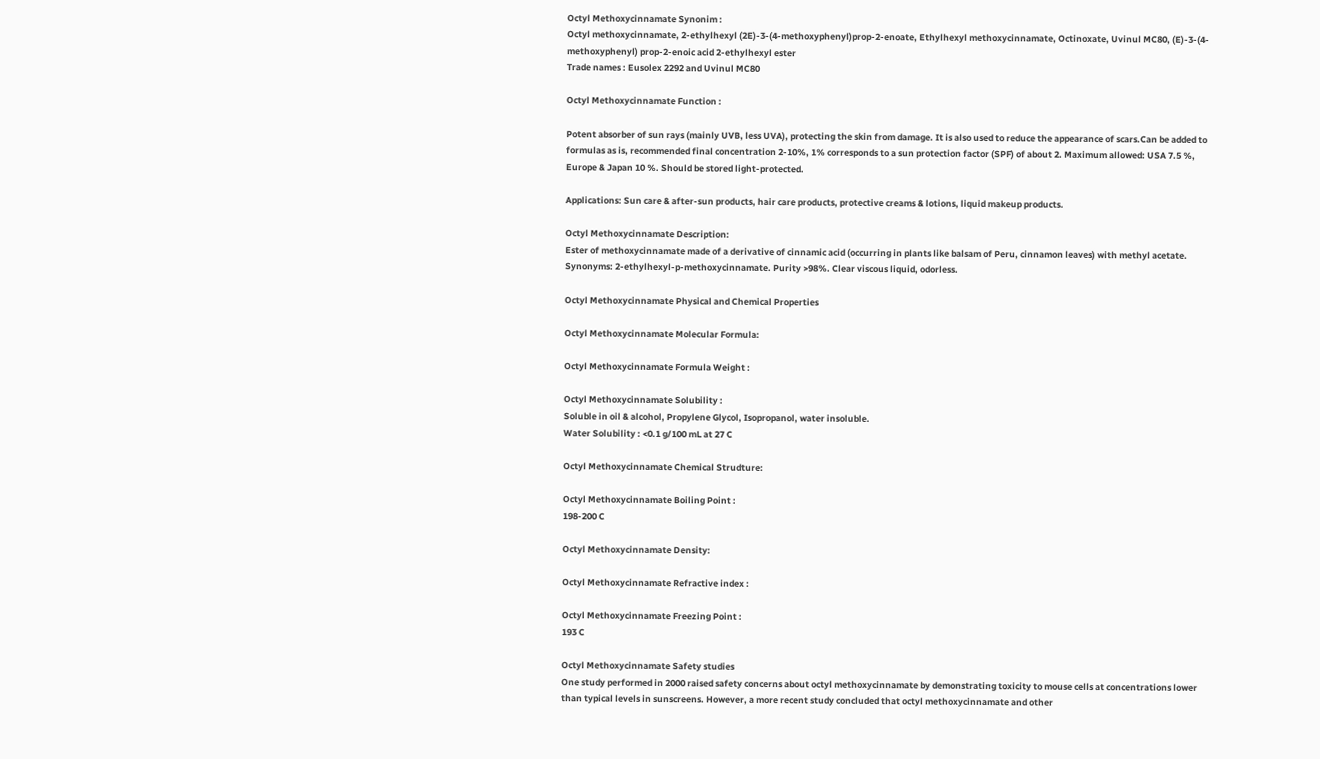Octyl Methoxycinnamate Synonim :
Octyl methoxycinnamate, 2-ethylhexyl (2E)-3-(4-methoxyphenyl)prop-2-enoate, Ethylhexyl methoxycinnamate, Octinoxate, Uvinul MC80, (E)-3-(4-methoxyphenyl) prop-2-enoic acid 2-ethylhexyl ester
Trade names : Eusolex 2292 and Uvinul MC80

Octyl Methoxycinnamate Function :

Potent absorber of sun rays (mainly UVB, less UVA), protecting the skin from damage. It is also used to reduce the appearance of scars.Can be added to formulas as is, recommended final concentration 2-10%, 1% corresponds to a sun protection factor (SPF) of about 2. Maximum allowed: USA 7.5 %, Europe & Japan 10 %. Should be stored light-protected.

Applications: Sun care & after-sun products, hair care products, protective creams & lotions, liquid makeup products.

Octyl Methoxycinnamate Description:
Ester of methoxycinnamate made of a derivative of cinnamic acid (occurring in plants like balsam of Peru, cinnamon leaves) with methyl acetate. Synonyms: 2-ethylhexyl-p-methoxycinnamate. Purity >98%. Clear viscous liquid, odorless.

Octyl Methoxycinnamate Physical and Chemical Properties

Octyl Methoxycinnamate Molecular Formula:

Octyl Methoxycinnamate Formula Weight :

Octyl Methoxycinnamate Solubility :
Soluble in oil & alcohol, Propylene Glycol, Isopropanol, water insoluble.
Water Solubility : <0.1 g/100 mL at 27 C

Octyl Methoxycinnamate Chemical Strudture:

Octyl Methoxycinnamate Boiling Point :
198-200 C

Octyl Methoxycinnamate Density:

Octyl Methoxycinnamate Refractive index :

Octyl Methoxycinnamate Freezing Point :
193 C

Octyl Methoxycinnamate Safety studies
One study performed in 2000 raised safety concerns about octyl methoxycinnamate by demonstrating toxicity to mouse cells at concentrations lower than typical levels in sunscreens. However, a more recent study concluded that octyl methoxycinnamate and other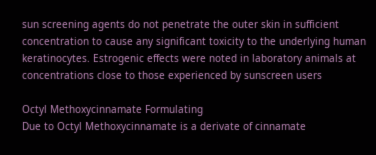sun screening agents do not penetrate the outer skin in sufficient concentration to cause any significant toxicity to the underlying human keratinocytes. Estrogenic effects were noted in laboratory animals at concentrations close to those experienced by sunscreen users

Octyl Methoxycinnamate Formulating
Due to Octyl Methoxycinnamate is a derivate of cinnamate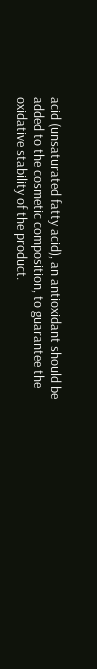acid (unsaturated fatty acid), an antioxidant should be added to the cosmetic composition, to guarantee the oxidative stability of the product.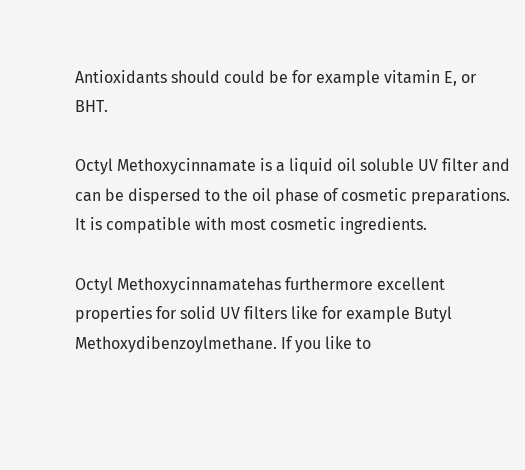Antioxidants should could be for example vitamin E, or BHT.

Octyl Methoxycinnamate is a liquid oil soluble UV filter and can be dispersed to the oil phase of cosmetic preparations. It is compatible with most cosmetic ingredients.

Octyl Methoxycinnamatehas furthermore excellent properties for solid UV filters like for example Butyl Methoxydibenzoylmethane. If you like to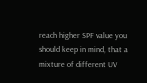reach higher SPF value you should keep in mind, that a mixture of different UV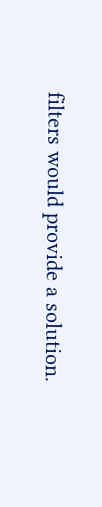filters would provide a solution.